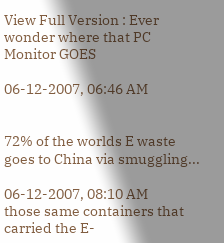View Full Version : Ever wonder where that PC Monitor GOES

06-12-2007, 06:46 AM


72% of the worlds E waste goes to China via smuggling...

06-12-2007, 08:10 AM
those same containers that carried the E-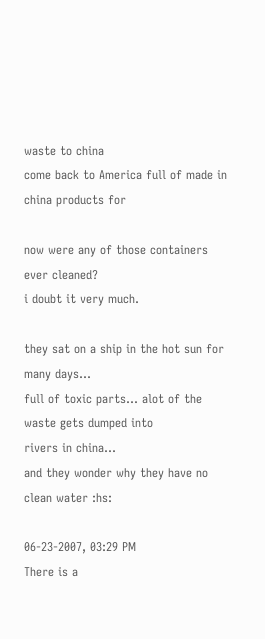waste to china
come back to America full of made in china products for

now were any of those containers ever cleaned?
i doubt it very much.

they sat on a ship in the hot sun for many days...
full of toxic parts... alot of the waste gets dumped into
rivers in china...
and they wonder why they have no clean water :hs:

06-23-2007, 03:29 PM
There is a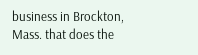business in Brockton, Mass. that does the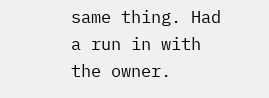same thing. Had a run in with the owner.